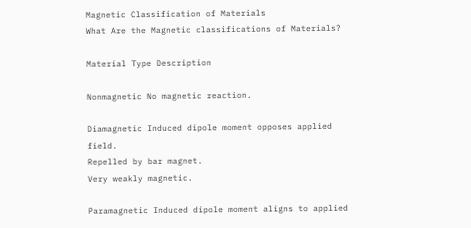Magnetic Classification of Materials
What Are the Magnetic classifications of Materials?

Material Type Description

Nonmagnetic No magnetic reaction.

Diamagnetic Induced dipole moment opposes applied field.
Repelled by bar magnet.
Very weakly magnetic.

Paramagnetic Induced dipole moment aligns to applied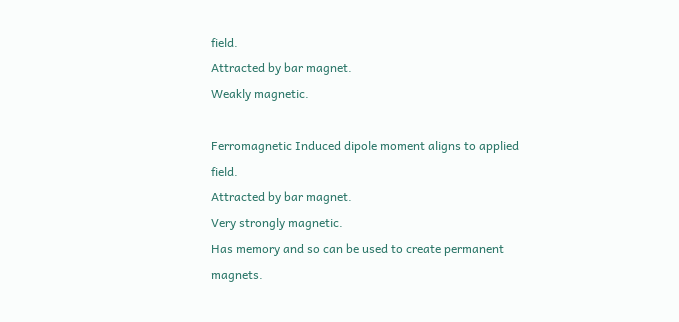field.
Attracted by bar magnet.
Weakly magnetic.

Ferromagnetic Induced dipole moment aligns to applied field.
Attracted by bar magnet.
Very strongly magnetic.
Has memory and so can be used to create permanent magnets.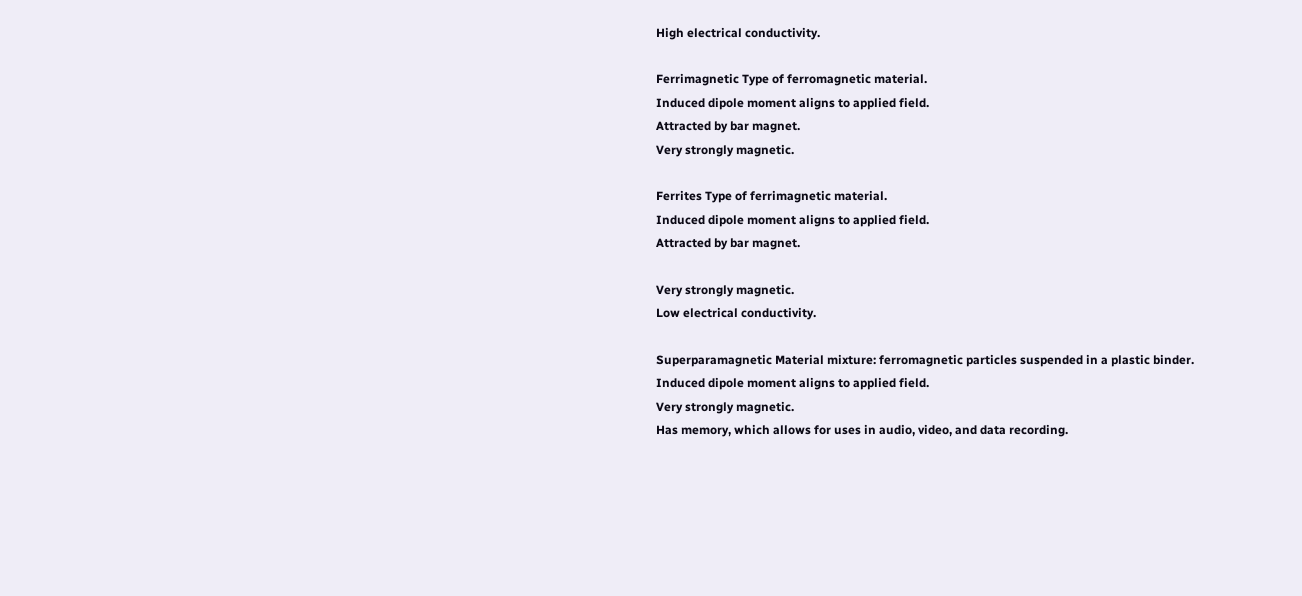High electrical conductivity.

Ferrimagnetic Type of ferromagnetic material.
Induced dipole moment aligns to applied field.
Attracted by bar magnet.
Very strongly magnetic.

Ferrites Type of ferrimagnetic material.
Induced dipole moment aligns to applied field.
Attracted by bar magnet.

Very strongly magnetic.
Low electrical conductivity.

Superparamagnetic Material mixture: ferromagnetic particles suspended in a plastic binder.
Induced dipole moment aligns to applied field.
Very strongly magnetic.
Has memory, which allows for uses in audio, video, and data recording.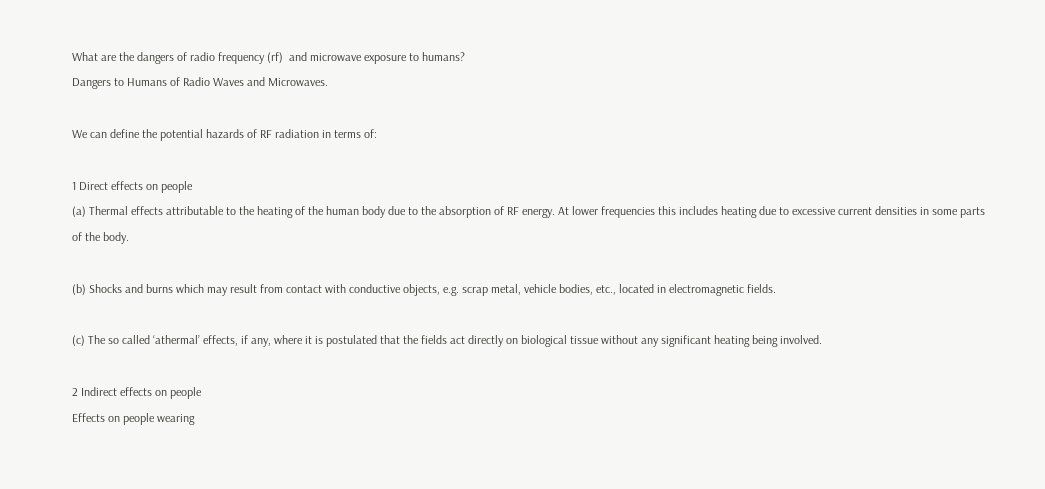What are the dangers of radio frequency (rf)  and microwave exposure to humans?
Dangers to Humans of Radio Waves and Microwaves.

We can define the potential hazards of RF radiation in terms of:

1 Direct effects on people
(a) Thermal effects attributable to the heating of the human body due to the absorption of RF energy. At lower frequencies this includes heating due to excessive current densities in some parts of the body.

(b) Shocks and burns which may result from contact with conductive objects, e.g. scrap metal, vehicle bodies, etc., located in electromagnetic fields.

(c) The so called ‘athermal’ effects, if any, where it is postulated that the fields act directly on biological tissue without any significant heating being involved.

2 Indirect effects on people
Effects on people wearing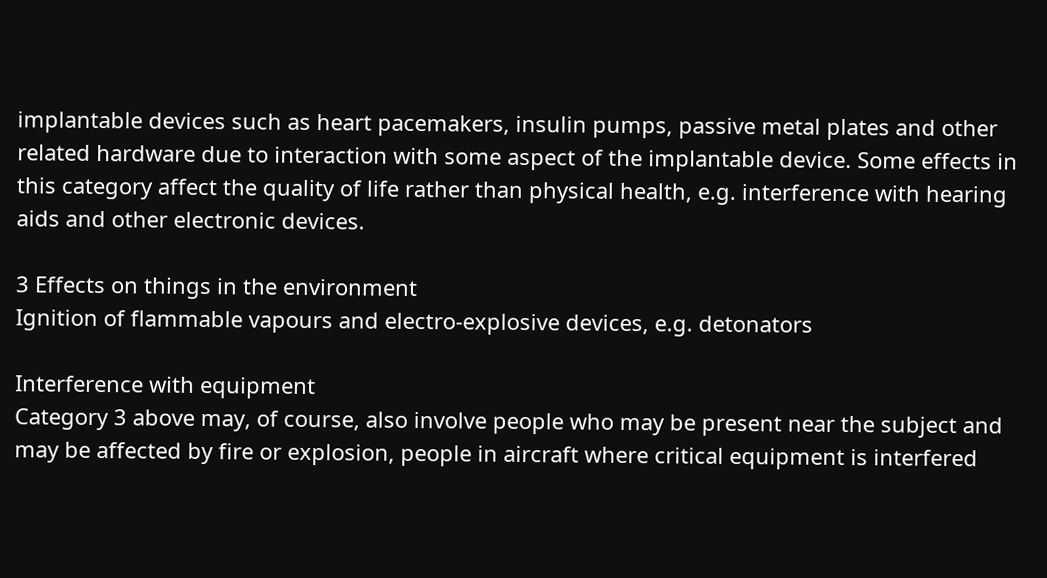implantable devices such as heart pacemakers, insulin pumps, passive metal plates and other related hardware due to interaction with some aspect of the implantable device. Some effects in this category affect the quality of life rather than physical health, e.g. interference with hearing aids and other electronic devices.

3 Effects on things in the environment
Ignition of flammable vapours and electro-explosive devices, e.g. detonators

Interference with equipment
Category 3 above may, of course, also involve people who may be present near the subject and may be affected by fire or explosion, people in aircraft where critical equipment is interfered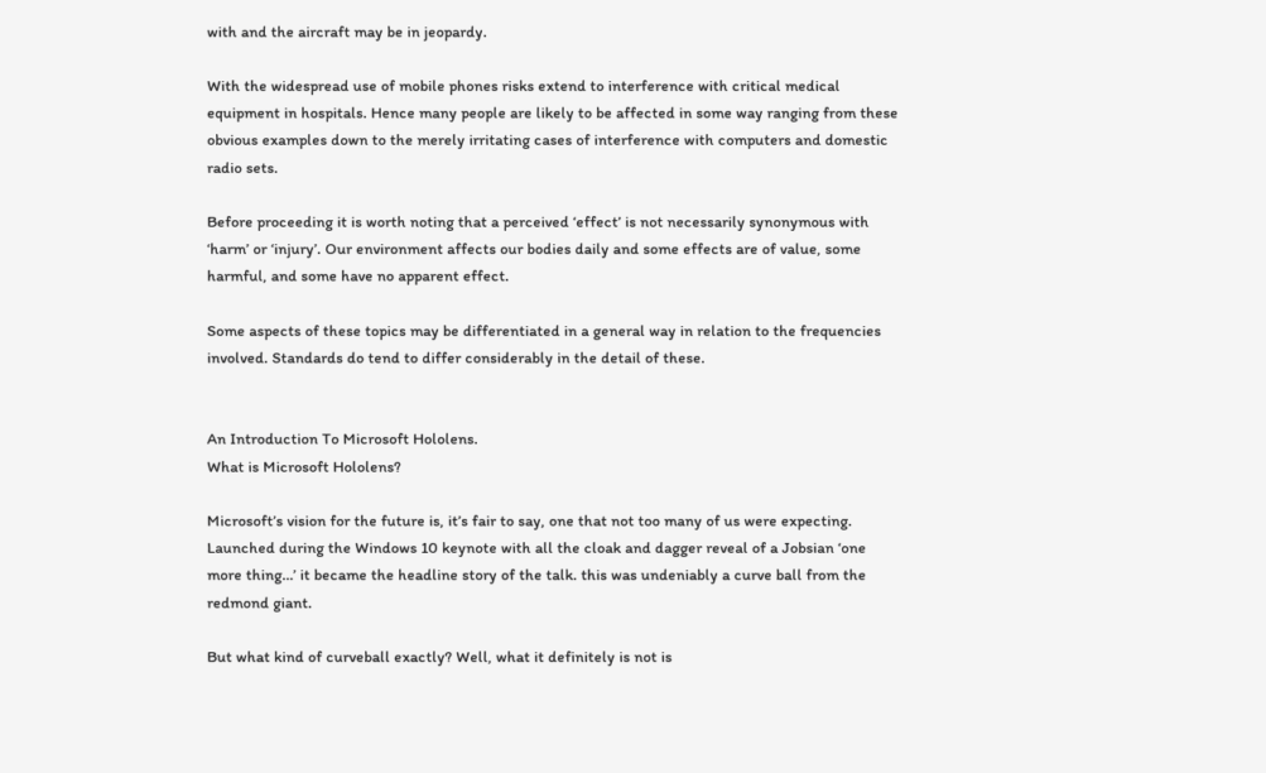with and the aircraft may be in jeopardy.

With the widespread use of mobile phones risks extend to interference with critical medical equipment in hospitals. Hence many people are likely to be affected in some way ranging from these obvious examples down to the merely irritating cases of interference with computers and domestic radio sets.

Before proceeding it is worth noting that a perceived ‘effect’ is not necessarily synonymous with ‘harm’ or ‘injury’. Our environment affects our bodies daily and some effects are of value, some harmful, and some have no apparent effect.

Some aspects of these topics may be differentiated in a general way in relation to the frequencies involved. Standards do tend to differ considerably in the detail of these.


An Introduction To Microsoft Hololens.
What is Microsoft Hololens?

Microsoft’s vision for the future is, it’s fair to say, one that not too many of us were expecting. Launched during the Windows 10 keynote with all the cloak and dagger reveal of a Jobsian ‘one
more thing…’ it became the headline story of the talk. this was undeniably a curve ball from the redmond giant.

But what kind of curveball exactly? Well, what it definitely is not is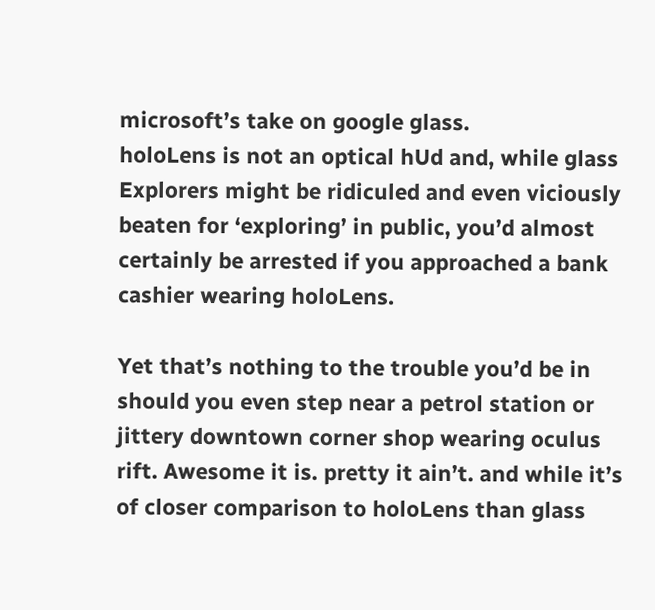microsoft’s take on google glass.
holoLens is not an optical hUd and, while glass Explorers might be ridiculed and even viciously beaten for ‘exploring’ in public, you’d almost certainly be arrested if you approached a bank cashier wearing holoLens.

Yet that’s nothing to the trouble you’d be in should you even step near a petrol station or jittery downtown corner shop wearing oculus rift. Awesome it is. pretty it ain’t. and while it’s of closer comparison to holoLens than glass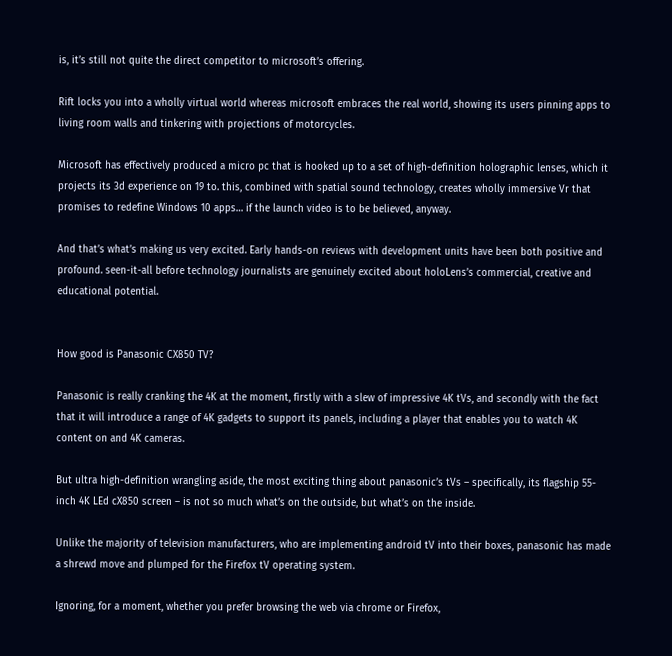is, it’s still not quite the direct competitor to microsoft’s offering.

Rift locks you into a wholly virtual world whereas microsoft embraces the real world, showing its users pinning apps to living room walls and tinkering with projections of motorcycles.

Microsoft has effectively produced a micro pc that is hooked up to a set of high-definition holographic lenses, which it projects its 3d experience on 19 to. this, combined with spatial sound technology, creates wholly immersive Vr that promises to redefine Windows 10 apps… if the launch video is to be believed, anyway.

And that’s what’s making us very excited. Early hands-on reviews with development units have been both positive and profound. seen-it-all before technology journalists are genuinely excited about holoLens’s commercial, creative and educational potential.


How good is Panasonic CX850 TV?

Panasonic is really cranking the 4K at the moment, firstly with a slew of impressive 4K tVs, and secondly with the fact that it will introduce a range of 4K gadgets to support its panels, including a player that enables you to watch 4K content on and 4K cameras.

But ultra high-definition wrangling aside, the most exciting thing about panasonic’s tVs – specifically, its flagship 55-inch 4K LEd cX850 screen – is not so much what’s on the outside, but what’s on the inside.

Unlike the majority of television manufacturers, who are implementing android tV into their boxes, panasonic has made a shrewd move and plumped for the Firefox tV operating system.

Ignoring, for a moment, whether you prefer browsing the web via chrome or Firefox,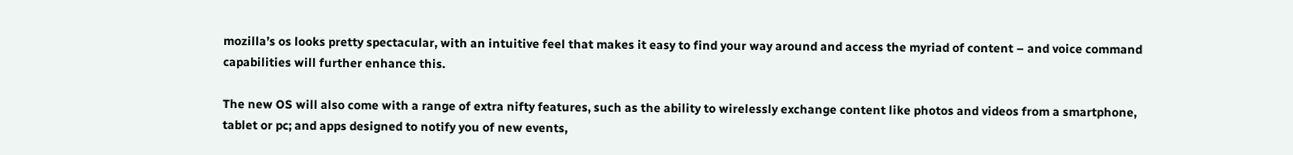mozilla’s os looks pretty spectacular, with an intuitive feel that makes it easy to find your way around and access the myriad of content – and voice command capabilities will further enhance this.

The new OS will also come with a range of extra nifty features, such as the ability to wirelessly exchange content like photos and videos from a smartphone, tablet or pc; and apps designed to notify you of new events,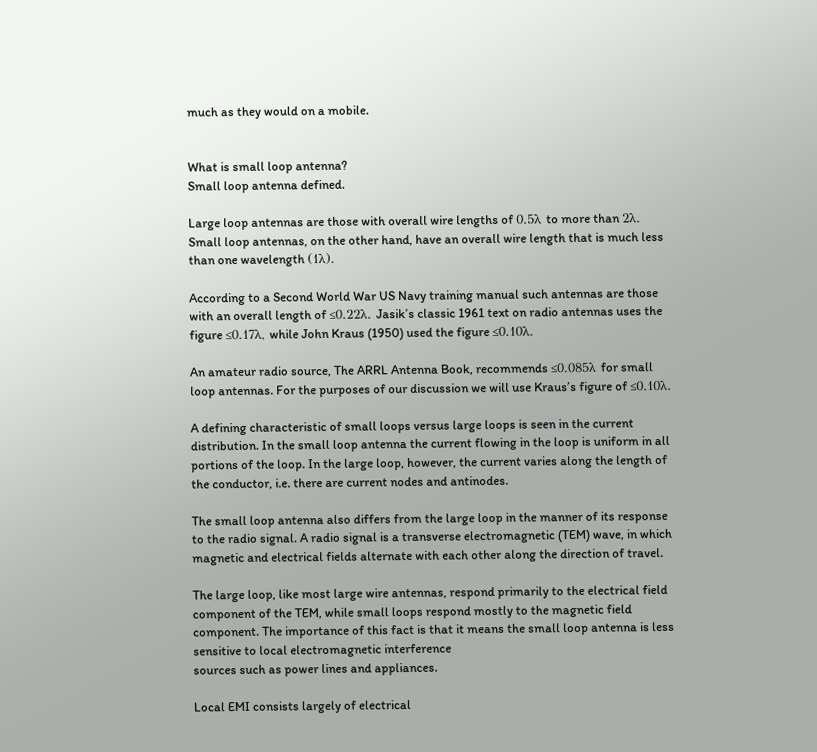much as they would on a mobile.


What is small loop antenna?
Small loop antenna defined.

Large loop antennas are those with overall wire lengths of 0.5λ to more than 2λ. Small loop antennas, on the other hand, have an overall wire length that is much less than one wavelength (1λ).

According to a Second World War US Navy training manual such antennas are those with an overall length of ≤0.22λ. Jasik’s classic 1961 text on radio antennas uses the figure ≤0.17λ, while John Kraus (1950) used the figure ≤0.10λ.

An amateur radio source, The ARRL Antenna Book, recommends ≤0.085λ for small loop antennas. For the purposes of our discussion we will use Kraus’s figure of ≤0.10λ.

A defining characteristic of small loops versus large loops is seen in the current distribution. In the small loop antenna the current flowing in the loop is uniform in all portions of the loop. In the large loop, however, the current varies along the length of the conductor, i.e. there are current nodes and antinodes.

The small loop antenna also differs from the large loop in the manner of its response to the radio signal. A radio signal is a transverse electromagnetic (TEM) wave, in which magnetic and electrical fields alternate with each other along the direction of travel.

The large loop, like most large wire antennas, respond primarily to the electrical field component of the TEM, while small loops respond mostly to the magnetic field component. The importance of this fact is that it means the small loop antenna is less sensitive to local electromagnetic interference
sources such as power lines and appliances.

Local EMI consists largely of electrical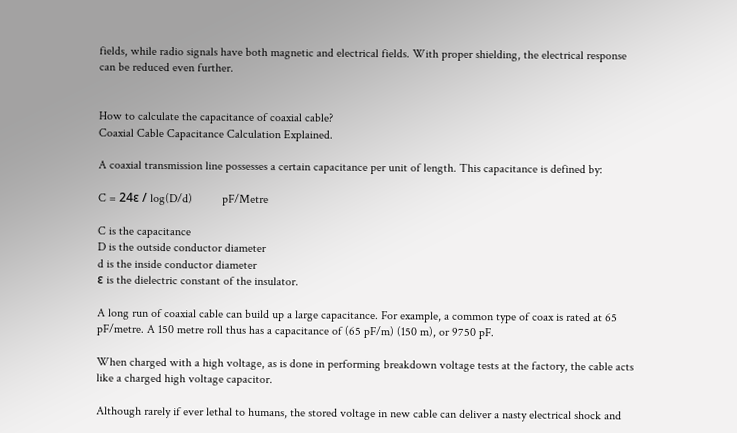fields, while radio signals have both magnetic and electrical fields. With proper shielding, the electrical response can be reduced even further.


How to calculate the capacitance of coaxial cable?
Coaxial Cable Capacitance Calculation Explained.

A coaxial transmission line possesses a certain capacitance per unit of length. This capacitance is defined by:

C = 24ε / log(D/d)          pF/Metre

C is the capacitance
D is the outside conductor diameter
d is the inside conductor diameter
ε is the dielectric constant of the insulator.

A long run of coaxial cable can build up a large capacitance. For example, a common type of coax is rated at 65 pF/metre. A 150 metre roll thus has a capacitance of (65 pF/m) (150 m), or 9750 pF.

When charged with a high voltage, as is done in performing breakdown voltage tests at the factory, the cable acts like a charged high voltage capacitor.

Although rarely if ever lethal to humans, the stored voltage in new cable can deliver a nasty electrical shock and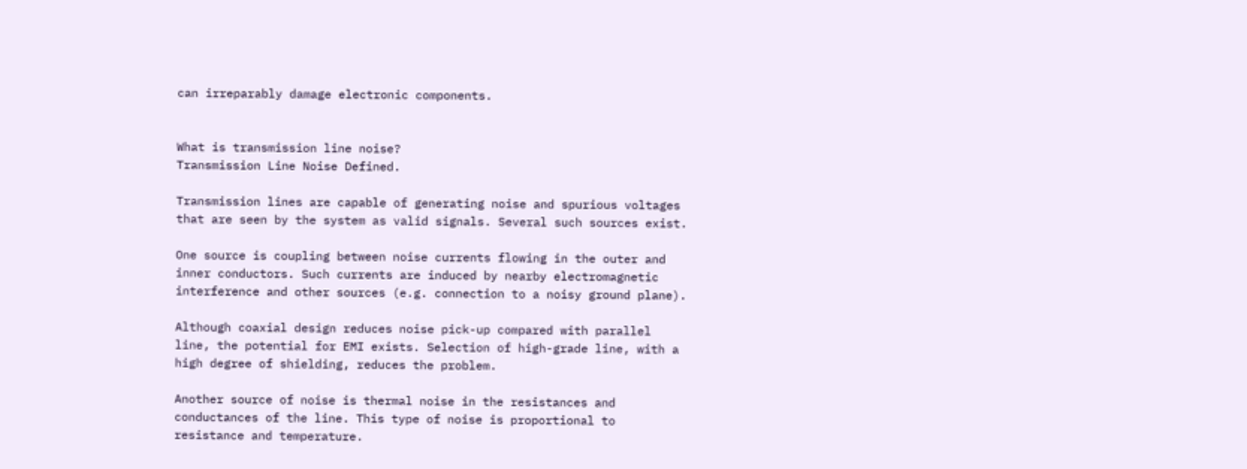can irreparably damage electronic components.


What is transmission line noise?
Transmission Line Noise Defined.

Transmission lines are capable of generating noise and spurious voltages that are seen by the system as valid signals. Several such sources exist.

One source is coupling between noise currents flowing in the outer and inner conductors. Such currents are induced by nearby electromagnetic interference and other sources (e.g. connection to a noisy ground plane).

Although coaxial design reduces noise pick-up compared with parallel line, the potential for EMI exists. Selection of high-grade line, with a high degree of shielding, reduces the problem.

Another source of noise is thermal noise in the resistances and conductances of the line. This type of noise is proportional to resistance and temperature.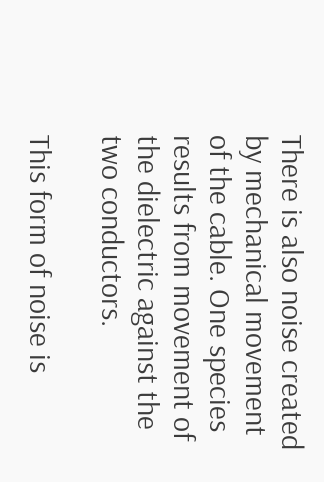There is also noise created by mechanical movement of the cable. One species results from movement of the dielectric against the two conductors.

This form of noise is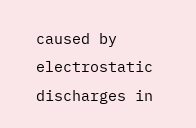caused by electrostatic discharges in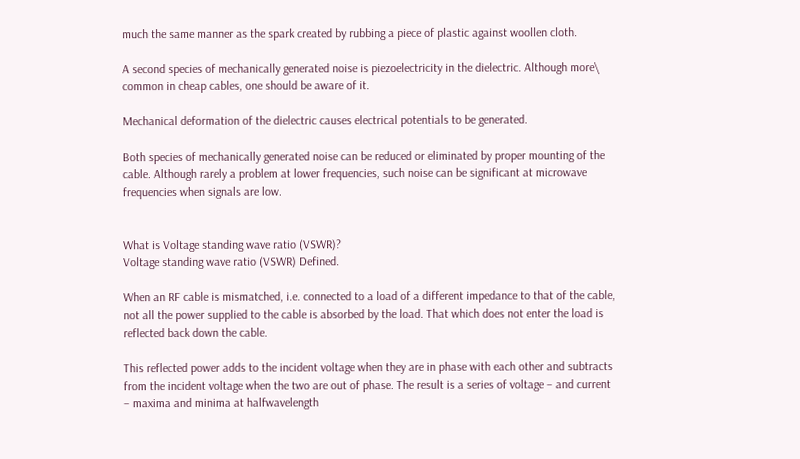much the same manner as the spark created by rubbing a piece of plastic against woollen cloth.

A second species of mechanically generated noise is piezoelectricity in the dielectric. Although more\ common in cheap cables, one should be aware of it.

Mechanical deformation of the dielectric causes electrical potentials to be generated.

Both species of mechanically generated noise can be reduced or eliminated by proper mounting of the cable. Although rarely a problem at lower frequencies, such noise can be significant at microwave
frequencies when signals are low.


What is Voltage standing wave ratio (VSWR)?
Voltage standing wave ratio (VSWR) Defined.

When an RF cable is mismatched, i.e. connected to a load of a different impedance to that of the cable, not all the power supplied to the cable is absorbed by the load. That which does not enter the load is reflected back down the cable.

This reflected power adds to the incident voltage when they are in phase with each other and subtracts from the incident voltage when the two are out of phase. The result is a series of voltage – and current – maxima and minima at halfwavelength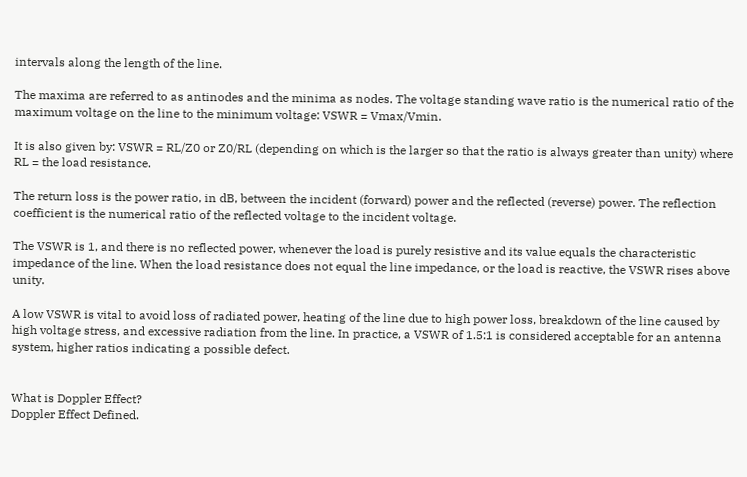intervals along the length of the line.

The maxima are referred to as antinodes and the minima as nodes. The voltage standing wave ratio is the numerical ratio of the maximum voltage on the line to the minimum voltage: VSWR = Vmax/Vmin.

It is also given by: VSWR = RL/Z0 or Z0/RL (depending on which is the larger so that the ratio is always greater than unity) where RL = the load resistance.

The return loss is the power ratio, in dB, between the incident (forward) power and the reflected (reverse) power. The reflection coefficient is the numerical ratio of the reflected voltage to the incident voltage.

The VSWR is 1, and there is no reflected power, whenever the load is purely resistive and its value equals the characteristic impedance of the line. When the load resistance does not equal the line impedance, or the load is reactive, the VSWR rises above unity.

A low VSWR is vital to avoid loss of radiated power, heating of the line due to high power loss, breakdown of the line caused by high voltage stress, and excessive radiation from the line. In practice, a VSWR of 1.5:1 is considered acceptable for an antenna system, higher ratios indicating a possible defect.


What is Doppler Effect?
Doppler Effect Defined.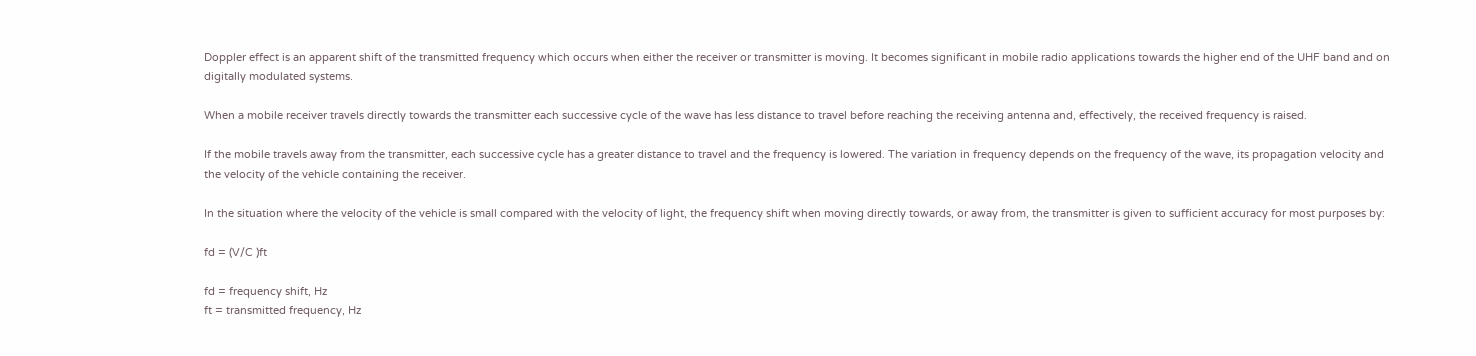Doppler effect is an apparent shift of the transmitted frequency which occurs when either the receiver or transmitter is moving. It becomes significant in mobile radio applications towards the higher end of the UHF band and on digitally modulated systems.

When a mobile receiver travels directly towards the transmitter each successive cycle of the wave has less distance to travel before reaching the receiving antenna and, effectively, the received frequency is raised.

If the mobile travels away from the transmitter, each successive cycle has a greater distance to travel and the frequency is lowered. The variation in frequency depends on the frequency of the wave, its propagation velocity and the velocity of the vehicle containing the receiver.

In the situation where the velocity of the vehicle is small compared with the velocity of light, the frequency shift when moving directly towards, or away from, the transmitter is given to sufficient accuracy for most purposes by:

fd = (V/C )ft

fd = frequency shift, Hz
ft = transmitted frequency, Hz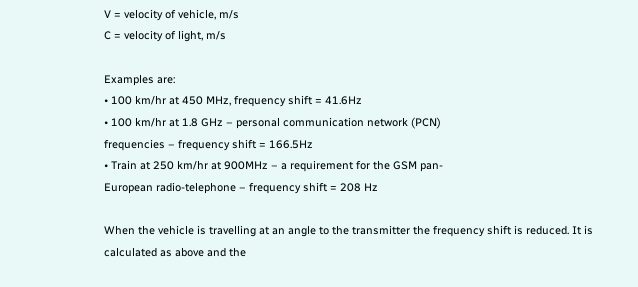V = velocity of vehicle, m/s
C = velocity of light, m/s

Examples are:
• 100 km/hr at 450 MHz, frequency shift = 41.6Hz
• 100 km/hr at 1.8 GHz – personal communication network (PCN)
frequencies – frequency shift = 166.5Hz
• Train at 250 km/hr at 900MHz – a requirement for the GSM pan-
European radio-telephone – frequency shift = 208 Hz

When the vehicle is travelling at an angle to the transmitter the frequency shift is reduced. It is calculated as above and the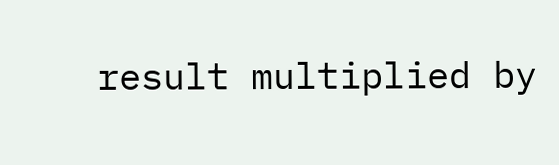result multiplied by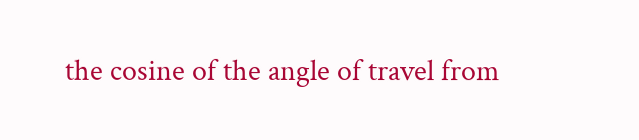the cosine of the angle of travel from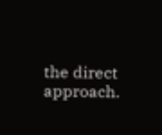the direct approach.